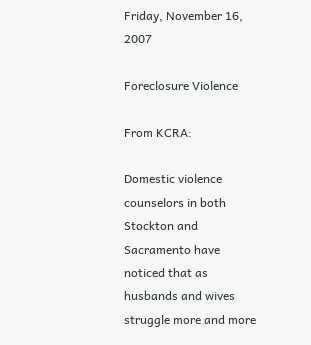Friday, November 16, 2007

Foreclosure Violence

From KCRA:

Domestic violence counselors in both Stockton and Sacramento have noticed that as husbands and wives struggle more and more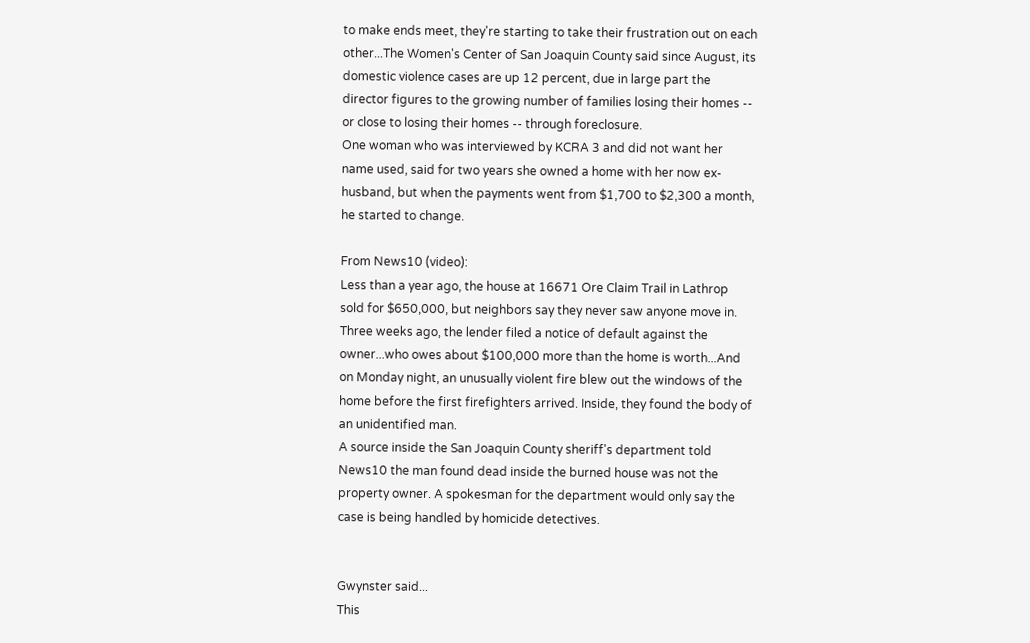to make ends meet, they're starting to take their frustration out on each other...The Women's Center of San Joaquin County said since August, its domestic violence cases are up 12 percent, due in large part the director figures to the growing number of families losing their homes -- or close to losing their homes -- through foreclosure.
One woman who was interviewed by KCRA 3 and did not want her name used, said for two years she owned a home with her now ex-husband, but when the payments went from $1,700 to $2,300 a month, he started to change.

From News10 (video):
Less than a year ago, the house at 16671 Ore Claim Trail in Lathrop sold for $650,000, but neighbors say they never saw anyone move in. Three weeks ago, the lender filed a notice of default against the owner...who owes about $100,000 more than the home is worth...And on Monday night, an unusually violent fire blew out the windows of the home before the first firefighters arrived. Inside, they found the body of an unidentified man.
A source inside the San Joaquin County sheriff's department told News10 the man found dead inside the burned house was not the property owner. A spokesman for the department would only say the case is being handled by homicide detectives.


Gwynster said...
This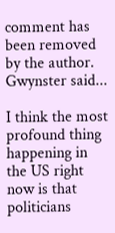comment has been removed by the author.
Gwynster said...

I think the most profound thing happening in the US right now is that politicians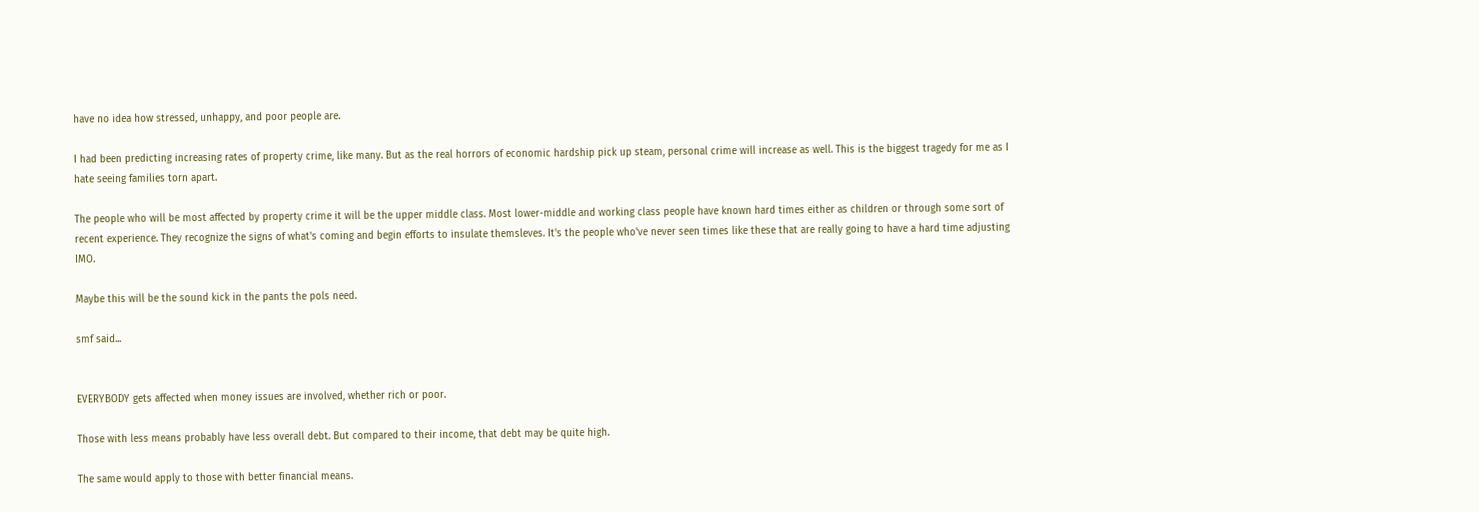have no idea how stressed, unhappy, and poor people are.

I had been predicting increasing rates of property crime, like many. But as the real horrors of economic hardship pick up steam, personal crime will increase as well. This is the biggest tragedy for me as I hate seeing families torn apart.

The people who will be most affected by property crime it will be the upper middle class. Most lower-middle and working class people have known hard times either as children or through some sort of recent experience. They recognize the signs of what's coming and begin efforts to insulate themsleves. It's the people who've never seen times like these that are really going to have a hard time adjusting IMO.

Maybe this will be the sound kick in the pants the pols need.

smf said...


EVERYBODY gets affected when money issues are involved, whether rich or poor.

Those with less means probably have less overall debt. But compared to their income, that debt may be quite high.

The same would apply to those with better financial means.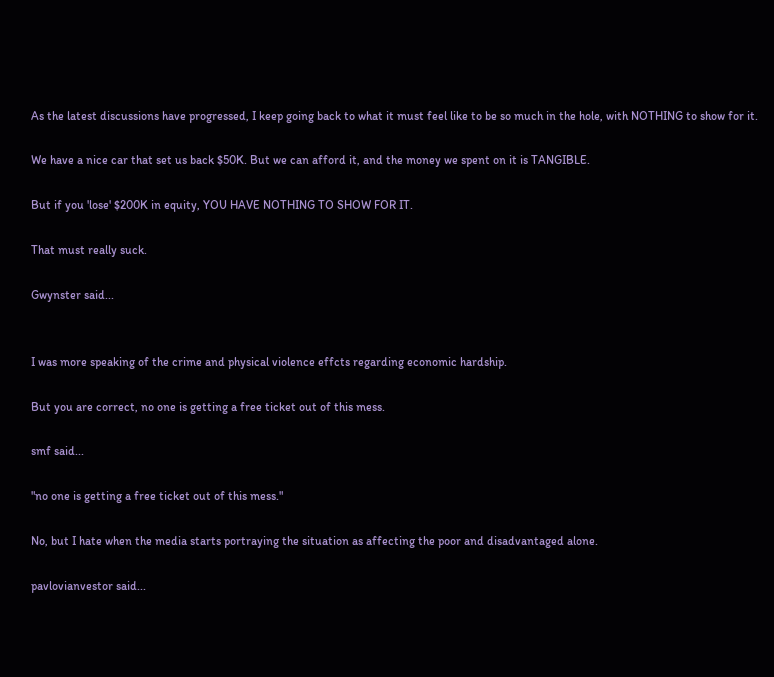As the latest discussions have progressed, I keep going back to what it must feel like to be so much in the hole, with NOTHING to show for it.

We have a nice car that set us back $50K. But we can afford it, and the money we spent on it is TANGIBLE.

But if you 'lose' $200K in equity, YOU HAVE NOTHING TO SHOW FOR IT.

That must really suck.

Gwynster said...


I was more speaking of the crime and physical violence effcts regarding economic hardship.

But you are correct, no one is getting a free ticket out of this mess.

smf said...

"no one is getting a free ticket out of this mess."

No, but I hate when the media starts portraying the situation as affecting the poor and disadvantaged alone.

pavlovianvestor said...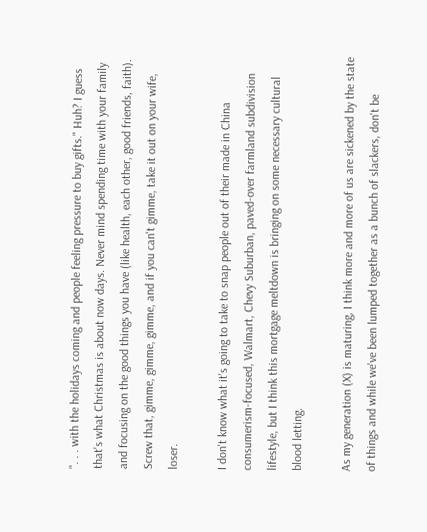". . . with the holidays coming and people feeling pressure to buy gifts." Huh? I guess that's what Christmas is about now days. Never mind spending time with your family and focusing on the good things you have (like health, each other, good friends, faith). Screw that, gimme, gimme, gimme, and if you can't gimme, take it out on your wife, loser.

I don't know what it's going to take to snap people out of their made in China consumerism-focused, Walmart, Chevy Suburban, paved-over farmland subdivision lifestyle, but I think this mortgage meltdown is bringing on some necessary cultural blood letting.

As my generation (X) is maturing, I think more and more of us are sickened by the state of things and while we've been lumped together as a bunch of slackers, don't be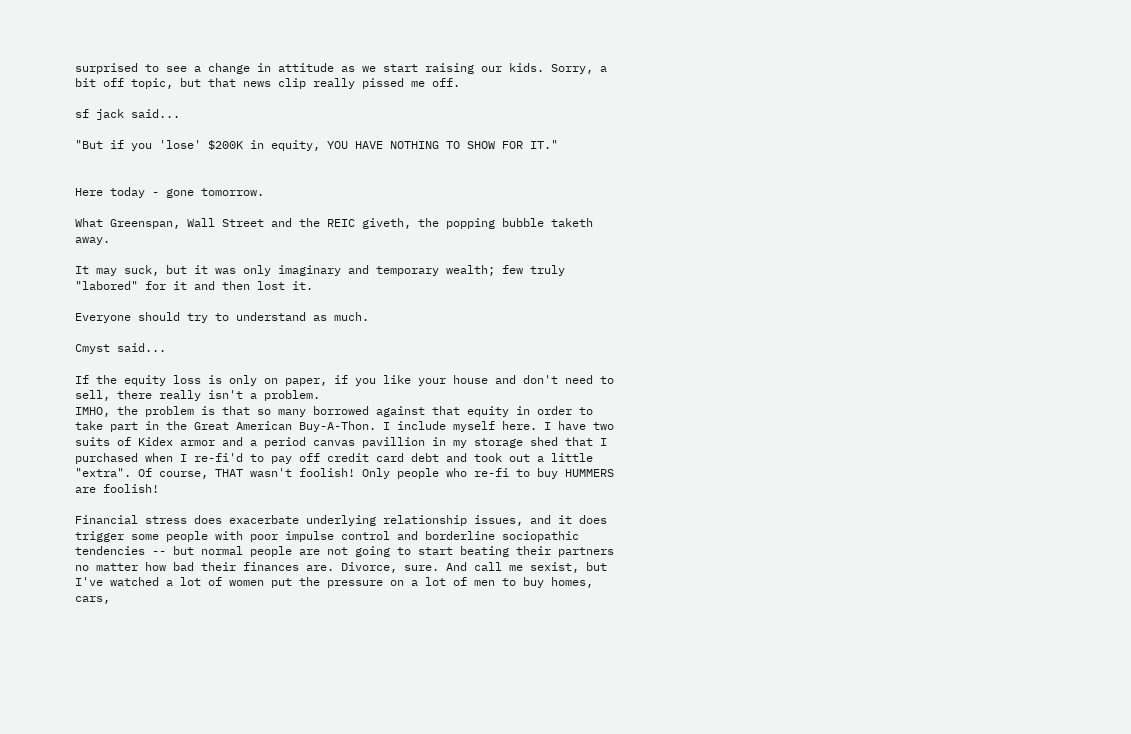surprised to see a change in attitude as we start raising our kids. Sorry, a bit off topic, but that news clip really pissed me off.

sf jack said...

"But if you 'lose' $200K in equity, YOU HAVE NOTHING TO SHOW FOR IT."


Here today - gone tomorrow.

What Greenspan, Wall Street and the REIC giveth, the popping bubble taketh away.

It may suck, but it was only imaginary and temporary wealth; few truly "labored" for it and then lost it.

Everyone should try to understand as much.

Cmyst said...

If the equity loss is only on paper, if you like your house and don't need to sell, there really isn't a problem.
IMHO, the problem is that so many borrowed against that equity in order to take part in the Great American Buy-A-Thon. I include myself here. I have two suits of Kidex armor and a period canvas pavillion in my storage shed that I purchased when I re-fi'd to pay off credit card debt and took out a little "extra". Of course, THAT wasn't foolish! Only people who re-fi to buy HUMMERS are foolish!

Financial stress does exacerbate underlying relationship issues, and it does trigger some people with poor impulse control and borderline sociopathic tendencies -- but normal people are not going to start beating their partners no matter how bad their finances are. Divorce, sure. And call me sexist, but I've watched a lot of women put the pressure on a lot of men to buy homes, cars,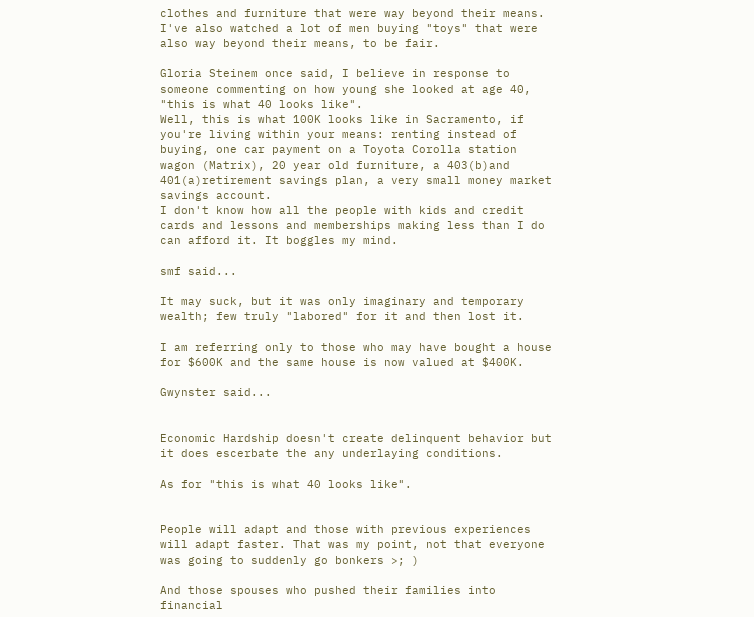clothes and furniture that were way beyond their means. I've also watched a lot of men buying "toys" that were also way beyond their means, to be fair.

Gloria Steinem once said, I believe in response to someone commenting on how young she looked at age 40, "this is what 40 looks like".
Well, this is what 100K looks like in Sacramento, if you're living within your means: renting instead of buying, one car payment on a Toyota Corolla station wagon (Matrix), 20 year old furniture, a 403(b)and 401(a)retirement savings plan, a very small money market savings account.
I don't know how all the people with kids and credit cards and lessons and memberships making less than I do can afford it. It boggles my mind.

smf said...

It may suck, but it was only imaginary and temporary wealth; few truly "labored" for it and then lost it.

I am referring only to those who may have bought a house for $600K and the same house is now valued at $400K.

Gwynster said...


Economic Hardship doesn't create delinquent behavior but it does escerbate the any underlaying conditions.

As for "this is what 40 looks like".


People will adapt and those with previous experiences will adapt faster. That was my point, not that everyone was going to suddenly go bonkers >; )

And those spouses who pushed their families into financial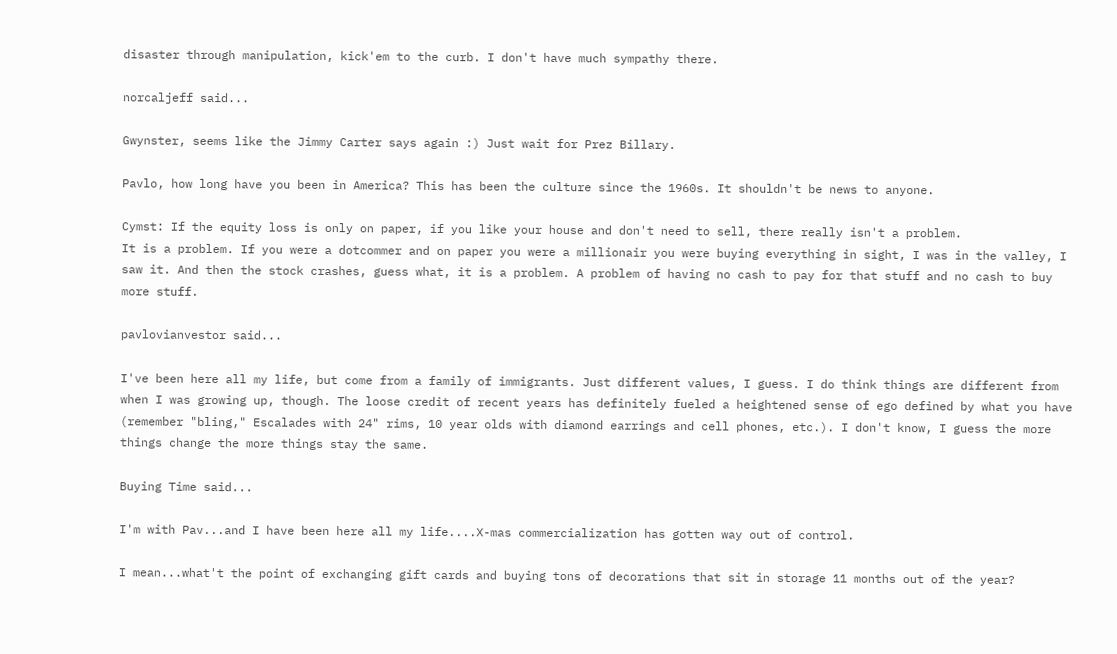disaster through manipulation, kick'em to the curb. I don't have much sympathy there.

norcaljeff said...

Gwynster, seems like the Jimmy Carter says again :) Just wait for Prez Billary.

Pavlo, how long have you been in America? This has been the culture since the 1960s. It shouldn't be news to anyone.

Cymst: If the equity loss is only on paper, if you like your house and don't need to sell, there really isn't a problem.
It is a problem. If you were a dotcommer and on paper you were a millionair you were buying everything in sight, I was in the valley, I saw it. And then the stock crashes, guess what, it is a problem. A problem of having no cash to pay for that stuff and no cash to buy more stuff.

pavlovianvestor said...

I've been here all my life, but come from a family of immigrants. Just different values, I guess. I do think things are different from when I was growing up, though. The loose credit of recent years has definitely fueled a heightened sense of ego defined by what you have (remember "bling," Escalades with 24" rims, 10 year olds with diamond earrings and cell phones, etc.). I don't know, I guess the more things change the more things stay the same.

Buying Time said...

I'm with Pav...and I have been here all my life....X-mas commercialization has gotten way out of control.

I mean...what't the point of exchanging gift cards and buying tons of decorations that sit in storage 11 months out of the year?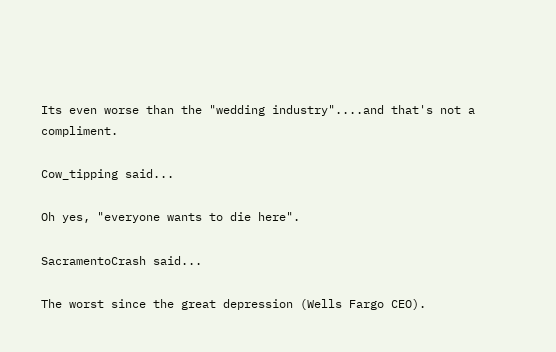Its even worse than the "wedding industry"....and that's not a compliment.

Cow_tipping said...

Oh yes, "everyone wants to die here".

SacramentoCrash said...

The worst since the great depression (Wells Fargo CEO).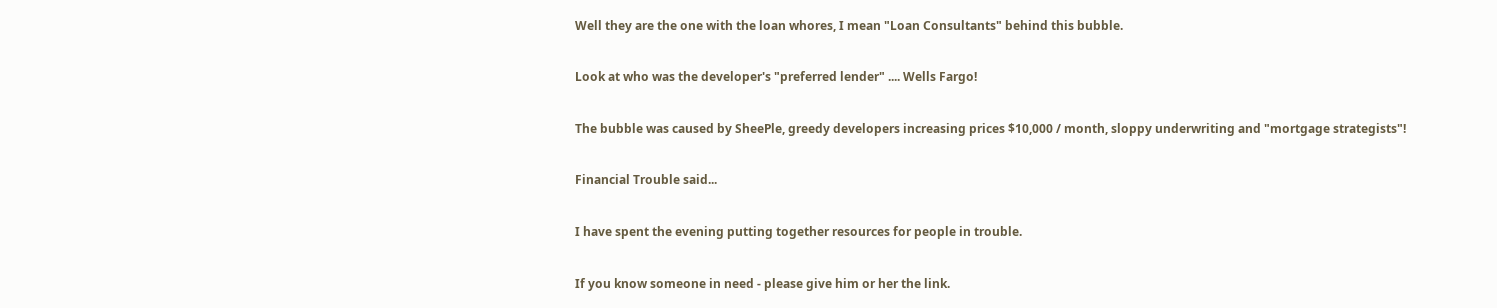Well they are the one with the loan whores, I mean "Loan Consultants" behind this bubble.

Look at who was the developer's "preferred lender" .... Wells Fargo!

The bubble was caused by SheePle, greedy developers increasing prices $10,000 / month, sloppy underwriting and "mortgage strategists"!

Financial Trouble said...

I have spent the evening putting together resources for people in trouble.

If you know someone in need - please give him or her the link.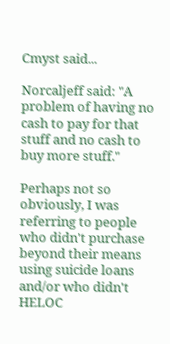Cmyst said...

Norcaljeff said: "A problem of having no cash to pay for that stuff and no cash to buy more stuff."

Perhaps not so obviously, I was referring to people who didn't purchase beyond their means using suicide loans and/or who didn't HELOC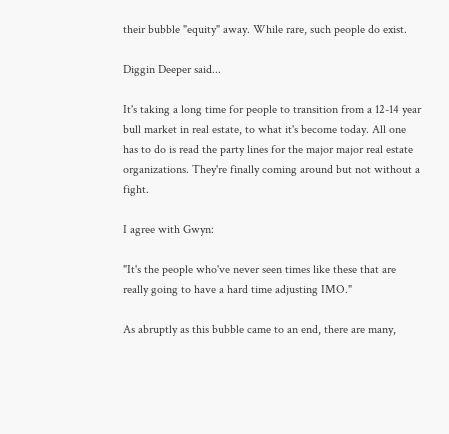their bubble "equity" away. While rare, such people do exist.

Diggin Deeper said...

It's taking a long time for people to transition from a 12-14 year bull market in real estate, to what it's become today. All one has to do is read the party lines for the major major real estate organizations. They're finally coming around but not without a fight.

I agree with Gwyn:

"It's the people who've never seen times like these that are really going to have a hard time adjusting IMO."

As abruptly as this bubble came to an end, there are many,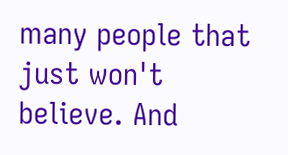many people that just won't believe. And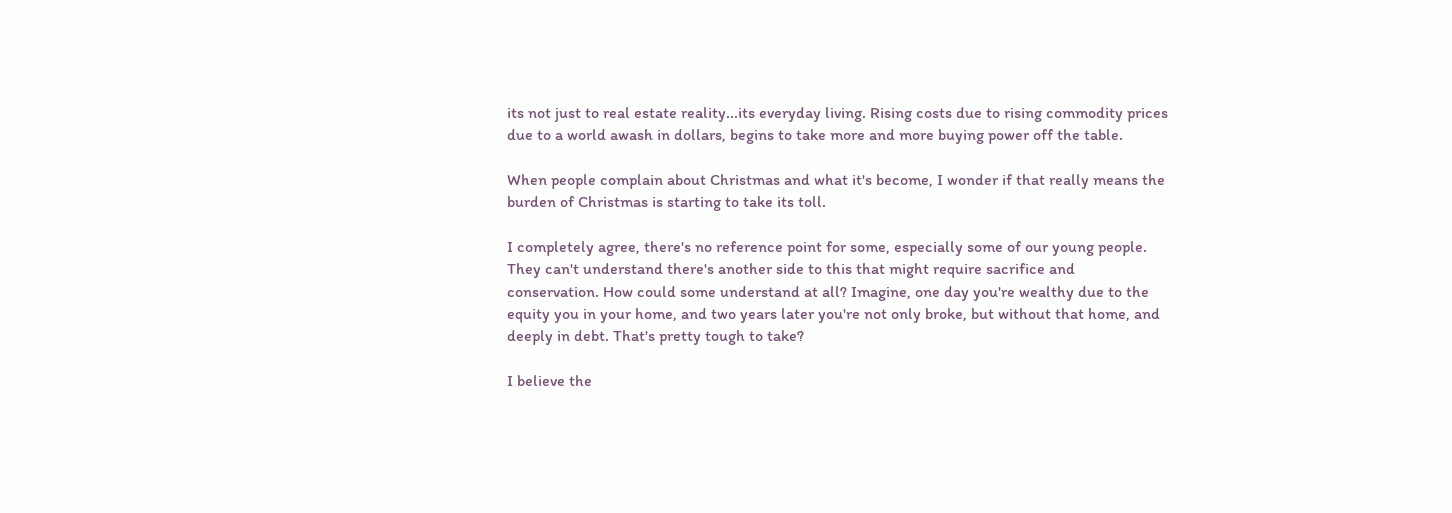its not just to real estate reality...its everyday living. Rising costs due to rising commodity prices due to a world awash in dollars, begins to take more and more buying power off the table.

When people complain about Christmas and what it's become, I wonder if that really means the burden of Christmas is starting to take its toll.

I completely agree, there's no reference point for some, especially some of our young people. They can't understand there's another side to this that might require sacrifice and conservation. How could some understand at all? Imagine, one day you're wealthy due to the equity you in your home, and two years later you're not only broke, but without that home, and deeply in debt. That's pretty tough to take?

I believe the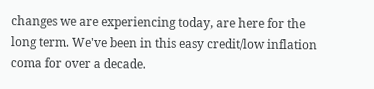changes we are experiencing today, are here for the long term. We've been in this easy credit/low inflation coma for over a decade.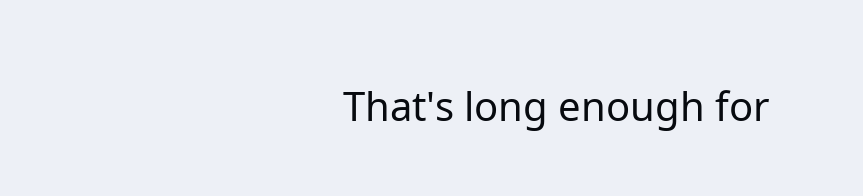That's long enough for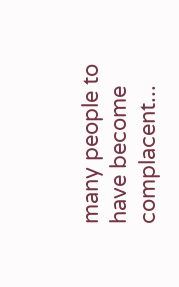many people to have become complacent...